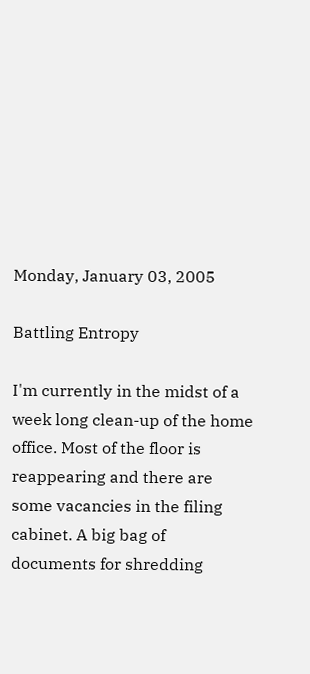Monday, January 03, 2005

Battling Entropy

I'm currently in the midst of a week long clean-up of the home office. Most of the floor is reappearing and there are some vacancies in the filing cabinet. A big bag of documents for shredding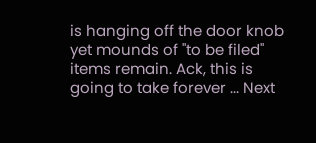is hanging off the door knob yet mounds of "to be filed" items remain. Ack, this is going to take forever ... Next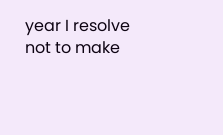year I resolve not to make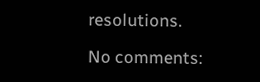resolutions.

No comments: